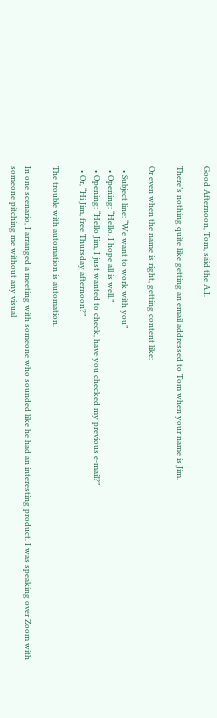Good Afternoon, Tom, said the A.I.

There’s nothing quite like getting an email addressed to Tom when your name is Jim.

Or even when the name is right, getting content like:

  • Subject line: “We want to work with you”
  • Opening: “Hello. I hope all is well.”
  • Opening: “Hello Jim, I just wanted to check, have you checked my previous e-mail?”
  • Or, “Hi Jim, free Thursday afternoon?”

The trouble with automation is automation.

In one scenario, I arranged a meeting with someone who sounded like he had an interesting product. I was speaking over Zoom with someone pitching me without any visual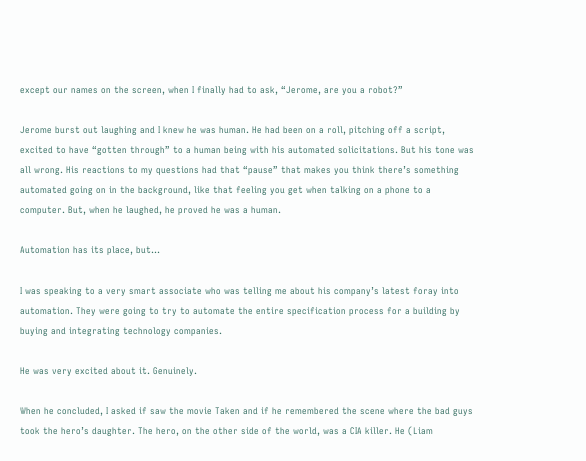except our names on the screen, when I finally had to ask, “Jerome, are you a robot?”

Jerome burst out laughing and I knew he was human. He had been on a roll, pitching off a script, excited to have “gotten through” to a human being with his automated solicitations. But his tone was all wrong. His reactions to my questions had that “pause” that makes you think there’s something automated going on in the background, like that feeling you get when talking on a phone to a computer. But, when he laughed, he proved he was a human.

Automation has its place, but…

I was speaking to a very smart associate who was telling me about his company’s latest foray into automation. They were going to try to automate the entire specification process for a building by buying and integrating technology companies.

He was very excited about it. Genuinely.

When he concluded, I asked if saw the movie Taken and if he remembered the scene where the bad guys took the hero’s daughter. The hero, on the other side of the world, was a CIA killer. He (Liam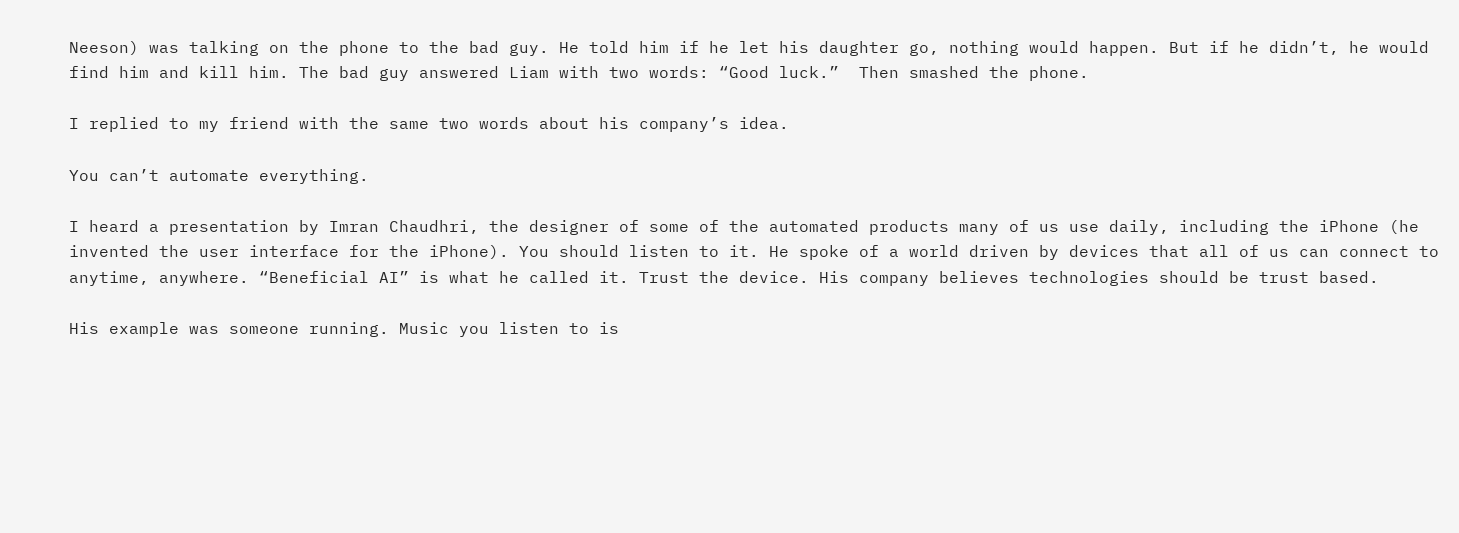Neeson) was talking on the phone to the bad guy. He told him if he let his daughter go, nothing would happen. But if he didn’t, he would find him and kill him. The bad guy answered Liam with two words: “Good luck.”  Then smashed the phone.

I replied to my friend with the same two words about his company’s idea.

You can’t automate everything.

I heard a presentation by Imran Chaudhri, the designer of some of the automated products many of us use daily, including the iPhone (he invented the user interface for the iPhone). You should listen to it. He spoke of a world driven by devices that all of us can connect to anytime, anywhere. “Beneficial AI” is what he called it. Trust the device. His company believes technologies should be trust based.

His example was someone running. Music you listen to is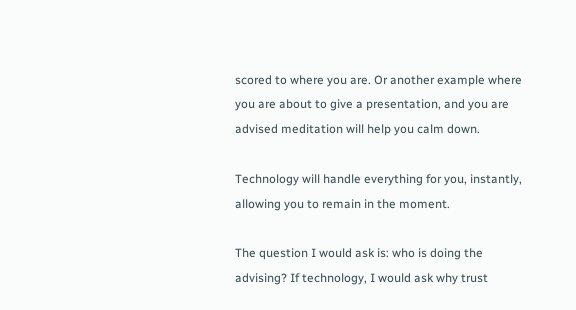scored to where you are. Or another example where you are about to give a presentation, and you are advised meditation will help you calm down.

Technology will handle everything for you, instantly, allowing you to remain in the moment.

The question I would ask is: who is doing the advising? If technology, I would ask why trust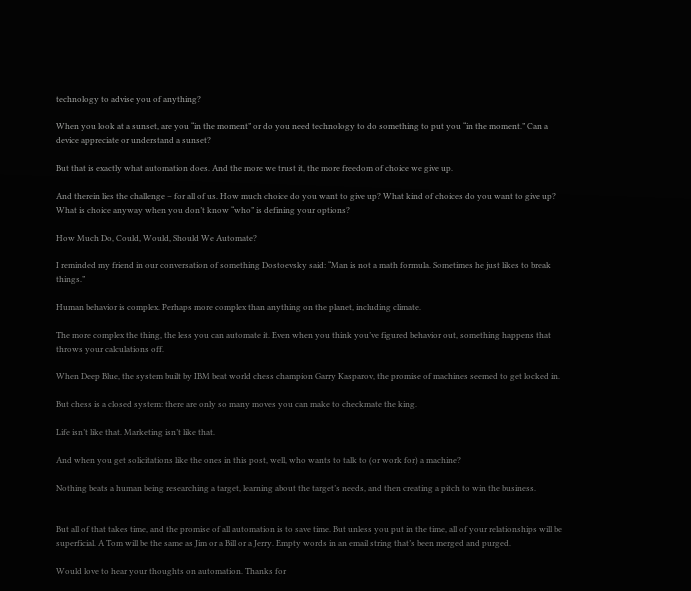technology to advise you of anything?

When you look at a sunset, are you “in the moment” or do you need technology to do something to put you “in the moment.” Can a device appreciate or understand a sunset?

But that is exactly what automation does. And the more we trust it, the more freedom of choice we give up.

And therein lies the challenge – for all of us. How much choice do you want to give up? What kind of choices do you want to give up? What is choice anyway when you don’t know “who” is defining your options?

How Much Do, Could, Would, Should We Automate?

I reminded my friend in our conversation of something Dostoevsky said: “Man is not a math formula. Sometimes he just likes to break things.”

Human behavior is complex. Perhaps more complex than anything on the planet, including climate.

The more complex the thing, the less you can automate it. Even when you think you’ve figured behavior out, something happens that throws your calculations off.

When Deep Blue, the system built by IBM beat world chess champion Garry Kasparov, the promise of machines seemed to get locked in.

But chess is a closed system: there are only so many moves you can make to checkmate the king.

Life isn’t like that. Marketing isn’t like that.

And when you get solicitations like the ones in this post, well, who wants to talk to (or work for) a machine?

Nothing beats a human being researching a target, learning about the target’s needs, and then creating a pitch to win the business.


But all of that takes time, and the promise of all automation is to save time. But unless you put in the time, all of your relationships will be superficial. A Tom will be the same as Jim or a Bill or a Jerry. Empty words in an email string that’s been merged and purged.

Would love to hear your thoughts on automation. Thanks for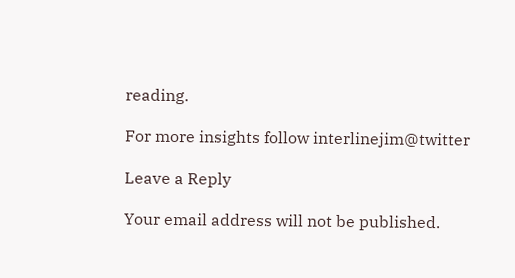reading.

For more insights follow interlinejim@twitter

Leave a Reply

Your email address will not be published.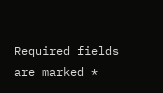Required fields are marked *